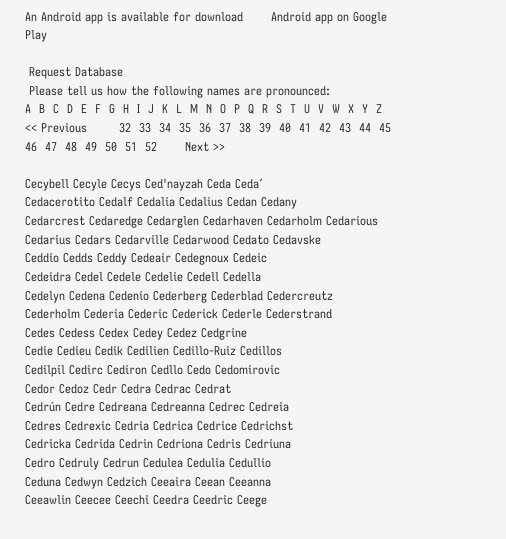An Android app is available for download       Android app on Google Play

 Request Database
 Please tell us how the following names are pronounced:
A  B  C  D  E  F  G  H  I  J  K  L  M  N  O  P  Q  R  S  T  U  V  W  X  Y  Z
<< Previous        32  33  34  35  36  37  38  39  40  41  42  43  44  45  46  47  48  49  50  51  52       Next >>

Cecybell Cecyle Cecys Ced'nayzah Ceda Ceda´
Cedacerotito Cedalf Cedalia Cedalius Cedan Cedany
Cedarcrest Cedaredge Cedarglen Cedarhaven Cedarholm Cedarious
Cedarius Cedars Cedarville Cedarwood Cedato Cedavske
Ceddio Cedds Ceddy Cedeair Cedegnoux Cedeic
Cedeidra Cedel Cedele Cedelie Cedell Cedella
Cedelyn Cedena Cedenio Cederberg Cederblad Cedercreutz
Cederholm Cederia Cederic Cederick Cederle Cederstrand
Cedes Cedess Cedex Cedey Cedez Cedgrine
Cedie Cedieu Cedik Cedilien Cedillo-Ruiz Cedillos
Cedilpil Cedirc Cediron Cedllo Cedo Cedomirovic
Cedor Cedoz Cedr Cedra Cedrac Cedrat
Cedrún Cedre Cedreana Cedreanna Cedrec Cedreia
Cedres Cedrexic Cedria Cedrica Cedrice Cedrichst
Cedricka Cedrida Cedrin Cedriona Cedris Cedriuna
Cedro Cedruly Cedrun Cedulea Cedulia Cedullio
Ceduna Cedwyn Cedzich Ceeaira Ceean Ceeanna
Ceeawlin Ceecee Ceechi Ceedra Ceedric Ceege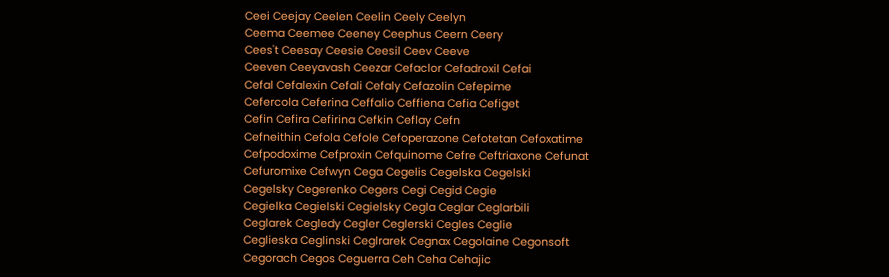Ceei Ceejay Ceelen Ceelin Ceely Ceelyn
Ceema Ceemee Ceeney Ceephus Ceern Ceery
Cees't Ceesay Ceesie Ceesil Ceev Ceeve
Ceeven Ceeyavash Ceezar Cefaclor Cefadroxil Cefai
Cefal Cefalexin Cefali Cefaly Cefazolin Cefepime
Cefercola Ceferina Ceffalio Ceffiena Cefia Cefiget
Cefin Cefira Cefirina Cefkin Ceflay Cefn
Cefneithin Cefola Cefole Cefoperazone Cefotetan Cefoxatime
Cefpodoxime Cefproxin Cefquinome Cefre Ceftriaxone Cefunat
Cefuromixe Cefwyn Cega Cegelis Cegelska Cegelski
Cegelsky Cegerenko Cegers Cegi Cegid Cegie
Cegielka Cegielski Cegielsky Cegla Ceglar Ceglarbili
Ceglarek Cegledy Cegler Ceglerski Cegles Ceglie
Ceglieska Ceglinski Ceglrarek Cegnax Cegolaine Cegonsoft
Cegorach Cegos Ceguerra Ceh Ceha Cehajic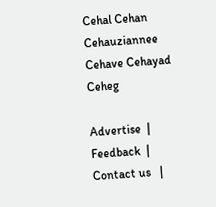Cehal Cehan Cehauziannee Cehave Cehayad Ceheg

Advertise  |   Feedback  |   Contact us   |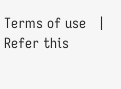Terms of use   |  Refer this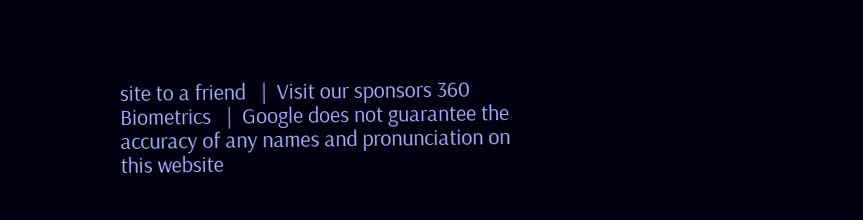site to a friend   |  Visit our sponsors 360 Biometrics   |  Google does not guarantee the accuracy of any names and pronunciation on this website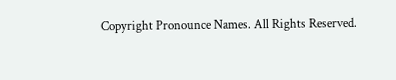Copyright Pronounce Names. All Rights Reserved.